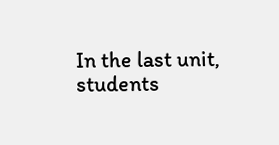In the last unit, students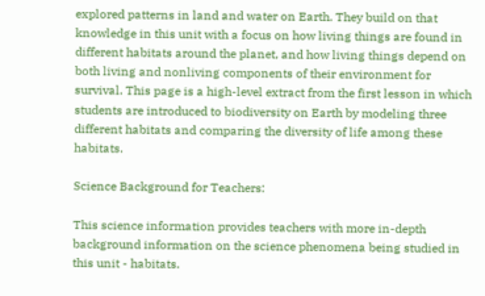explored patterns in land and water on Earth. They build on that knowledge in this unit with a focus on how living things are found in different habitats around the planet, and how living things depend on both living and nonliving components of their environment for survival. This page is a high-level extract from the first lesson in which students are introduced to biodiversity on Earth by modeling three different habitats and comparing the diversity of life among these habitats.

Science Background for Teachers:

This science information provides teachers with more in-depth background information on the science phenomena being studied in this unit - habitats.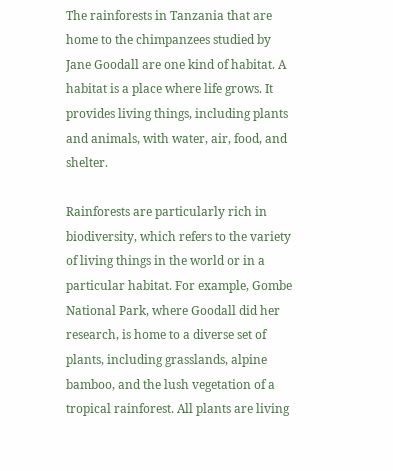The rainforests in Tanzania that are home to the chimpanzees studied by Jane Goodall are one kind of habitat. A habitat is a place where life grows. It provides living things, including plants and animals, with water, air, food, and shelter.

Rainforests are particularly rich in biodiversity, which refers to the variety of living things in the world or in a particular habitat. For example, Gombe National Park, where Goodall did her research, is home to a diverse set of plants, including grasslands, alpine bamboo, and the lush vegetation of a tropical rainforest. All plants are living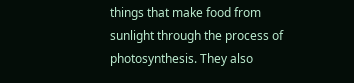things that make food from sunlight through the process of photosynthesis. They also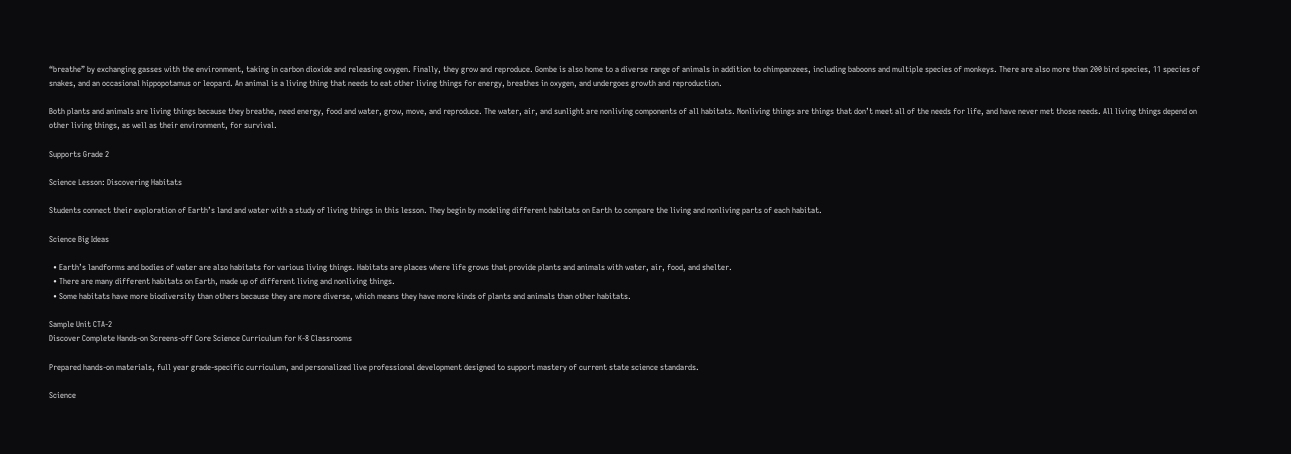“breathe” by exchanging gasses with the environment, taking in carbon dioxide and releasing oxygen. Finally, they grow and reproduce. Gombe is also home to a diverse range of animals in addition to chimpanzees, including baboons and multiple species of monkeys. There are also more than 200 bird species, 11 species of snakes, and an occasional hippopotamus or leopard. An animal is a living thing that needs to eat other living things for energy, breathes in oxygen, and undergoes growth and reproduction.

Both plants and animals are living things because they breathe, need energy, food and water, grow, move, and reproduce. The water, air, and sunlight are nonliving components of all habitats. Nonliving things are things that don’t meet all of the needs for life, and have never met those needs. All living things depend on other living things, as well as their environment, for survival.

Supports Grade 2

Science Lesson: Discovering Habitats

Students connect their exploration of Earth’s land and water with a study of living things in this lesson. They begin by modeling different habitats on Earth to compare the living and nonliving parts of each habitat.

Science Big Ideas

  • Earth’s landforms and bodies of water are also habitats for various living things. Habitats are places where life grows that provide plants and animals with water, air, food, and shelter.
  • There are many different habitats on Earth, made up of different living and nonliving things.
  • Some habitats have more biodiversity than others because they are more diverse, which means they have more kinds of plants and animals than other habitats.

Sample Unit CTA-2
Discover Complete Hands-on Screens-off Core Science Curriculum for K-8 Classrooms

Prepared hands-on materials, full year grade-specific curriculum, and personalized live professional development designed to support mastery of current state science standards.

Science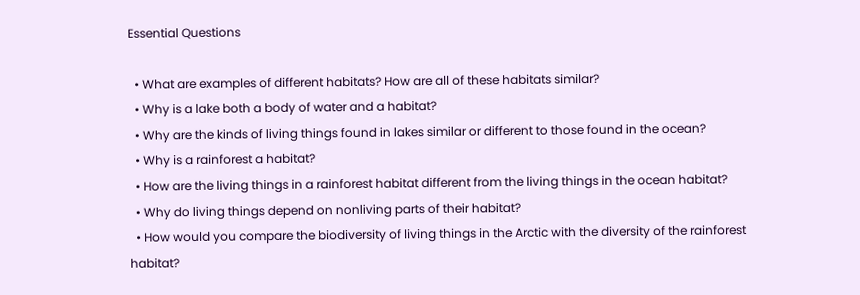Essential Questions

  • What are examples of different habitats? How are all of these habitats similar?
  • Why is a lake both a body of water and a habitat?
  • Why are the kinds of living things found in lakes similar or different to those found in the ocean?
  • Why is a rainforest a habitat?
  • How are the living things in a rainforest habitat different from the living things in the ocean habitat?
  • Why do living things depend on nonliving parts of their habitat?
  • How would you compare the biodiversity of living things in the Arctic with the diversity of the rainforest habitat?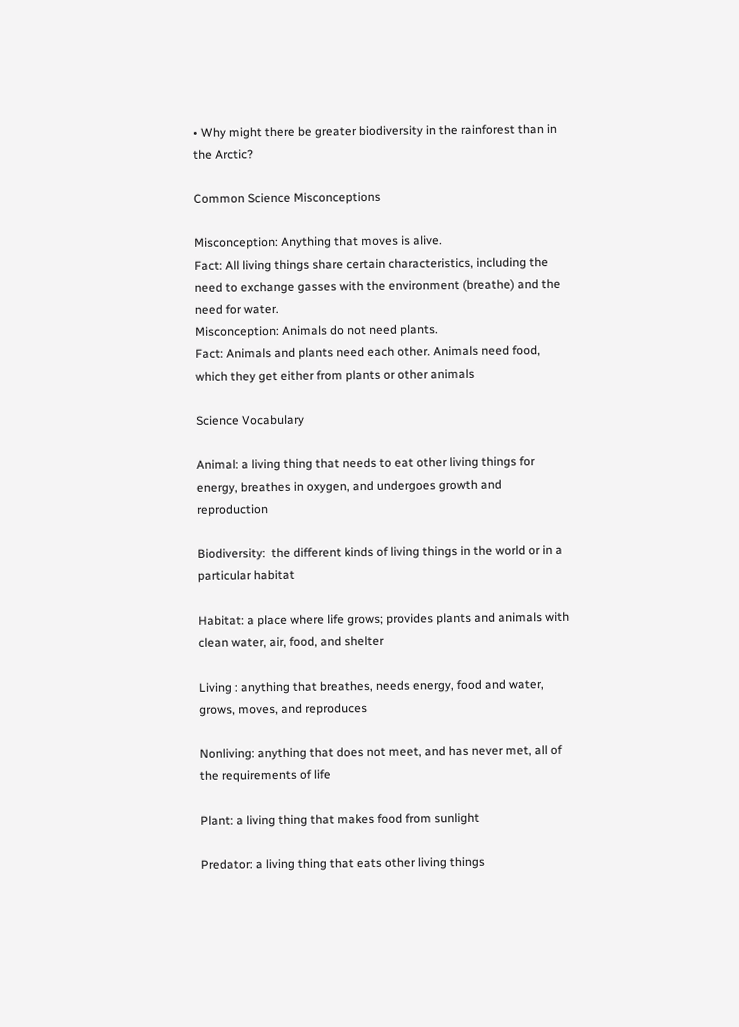• Why might there be greater biodiversity in the rainforest than in the Arctic?

Common Science Misconceptions

Misconception: Anything that moves is alive.
Fact: All living things share certain characteristics, including the need to exchange gasses with the environment (breathe) and the need for water.
Misconception: Animals do not need plants.
Fact: Animals and plants need each other. Animals need food, which they get either from plants or other animals

Science Vocabulary

Animal: a living thing that needs to eat other living things for energy, breathes in oxygen, and undergoes growth and reproduction

Biodiversity:  the different kinds of living things in the world or in a particular habitat

Habitat: a place where life grows; provides plants and animals with clean water, air, food, and shelter

Living : anything that breathes, needs energy, food and water, grows, moves, and reproduces

Nonliving: anything that does not meet, and has never met, all of the requirements of life

Plant: a living thing that makes food from sunlight

Predator: a living thing that eats other living things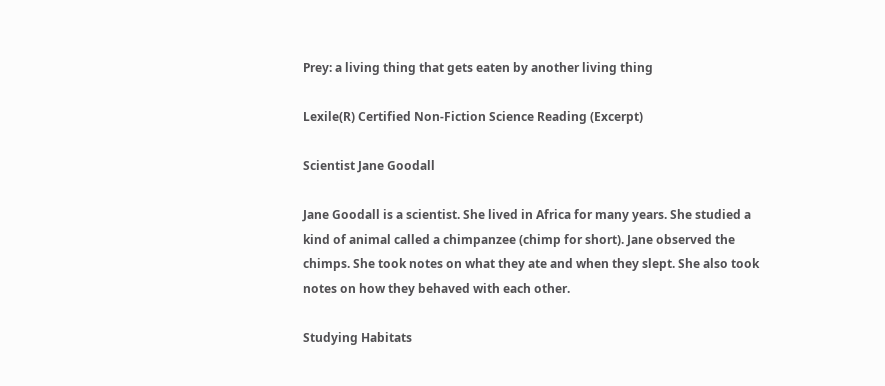Prey: a living thing that gets eaten by another living thing

Lexile(R) Certified Non-Fiction Science Reading (Excerpt)

Scientist Jane Goodall

Jane Goodall is a scientist. She lived in Africa for many years. She studied a kind of animal called a chimpanzee (chimp for short). Jane observed the chimps. She took notes on what they ate and when they slept. She also took notes on how they behaved with each other.

Studying Habitats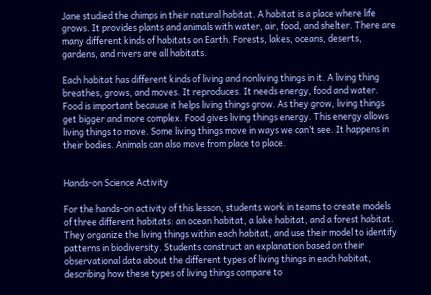Jane studied the chimps in their natural habitat. A habitat is a place where life grows. It provides plants and animals with water, air, food, and shelter. There are many different kinds of habitats on Earth. Forests, lakes, oceans, deserts, gardens, and rivers are all habitats.

Each habitat has different kinds of living and nonliving things in it. A living thing breathes, grows, and moves. It reproduces. It needs energy, food and water. Food is important because it helps living things grow. As they grow, living things get bigger and more complex. Food gives living things energy. This energy allows living things to move. Some living things move in ways we can’t see. It happens in their bodies. Animals can also move from place to place.


Hands-on Science Activity

For the hands-on activity of this lesson, students work in teams to create models of three different habitats: an ocean habitat, a lake habitat, and a forest habitat. They organize the living things within each habitat, and use their model to identify patterns in biodiversity. Students construct an explanation based on their observational data about the different types of living things in each habitat, describing how these types of living things compare to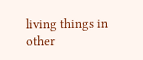living things in other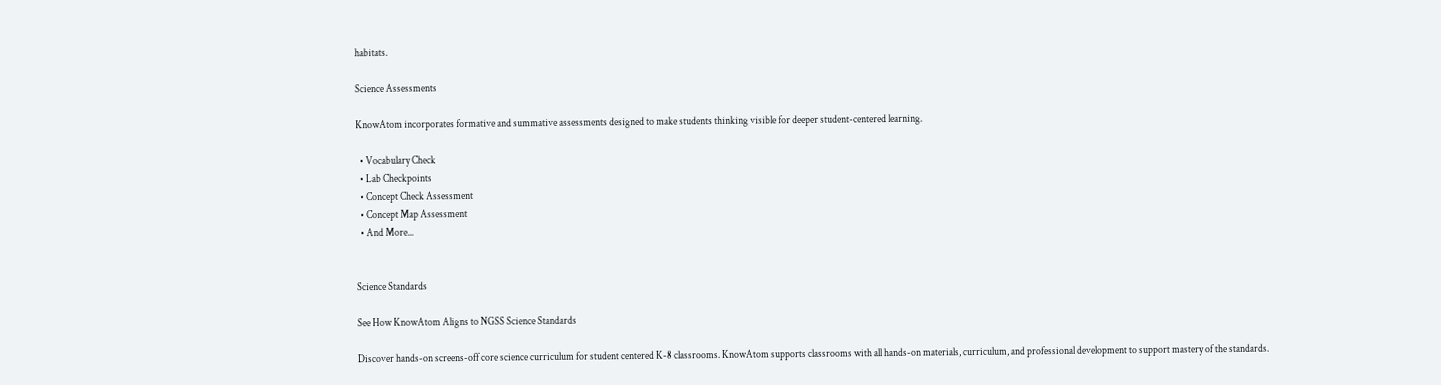habitats.

Science Assessments

KnowAtom incorporates formative and summative assessments designed to make students thinking visible for deeper student-centered learning.

  • Vocabulary Check
  • Lab Checkpoints
  • Concept Check Assessment
  • Concept Map Assessment
  • And More...


Science Standards

See How KnowAtom Aligns to NGSS Science Standards

Discover hands-on screens-off core science curriculum for student centered K-8 classrooms. KnowAtom supports classrooms with all hands-on materials, curriculum, and professional development to support mastery of the standards.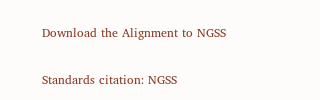Download the Alignment to NGSS

Standards citation: NGSS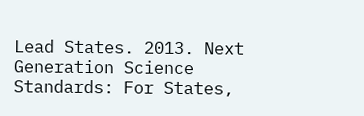Lead States. 2013. Next Generation Science Standards: For States,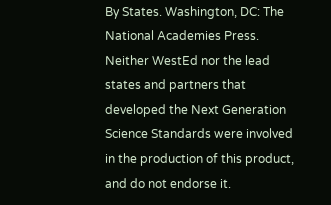By States. Washington, DC: The National Academies Press. Neither WestEd nor the lead states and partners that developed the Next Generation Science Standards were involved in the production of this product, and do not endorse it.